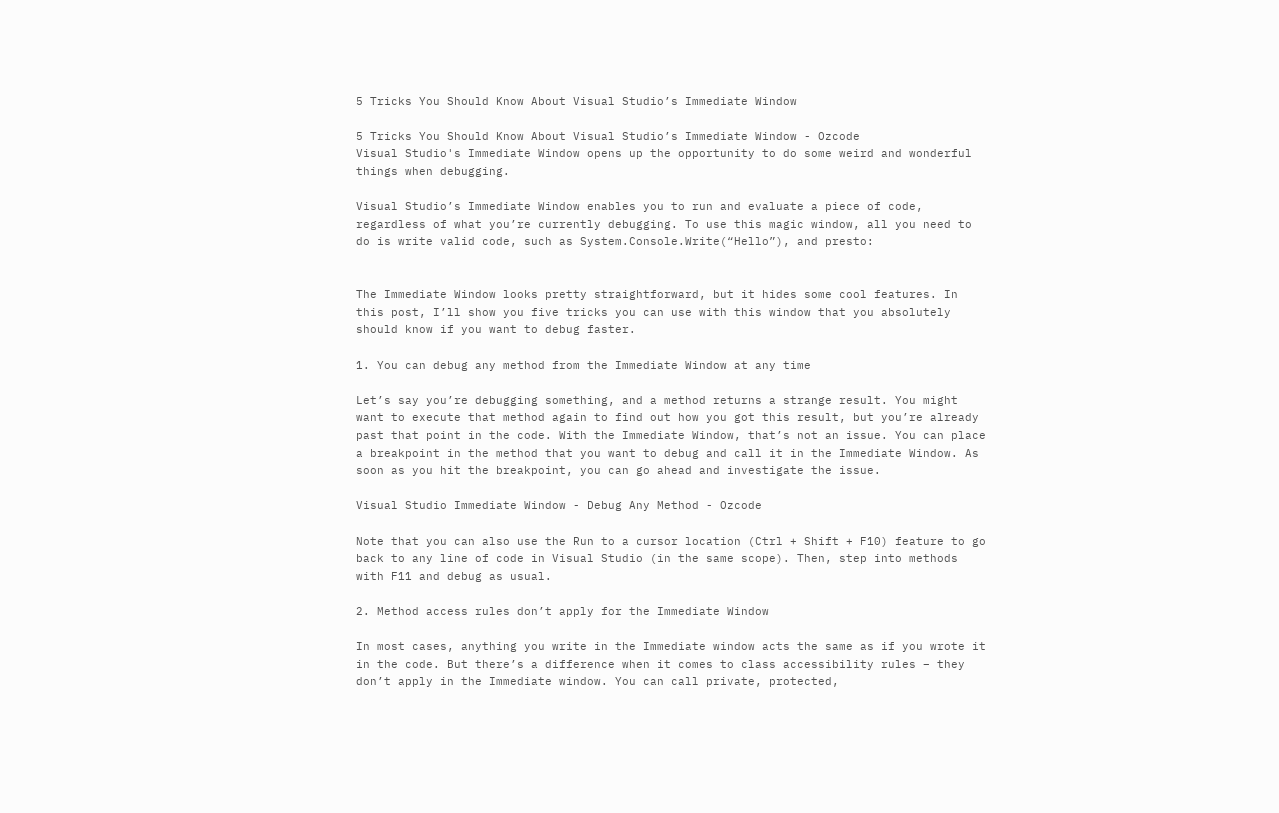5 Tricks You Should Know About Visual Studio’s Immediate Window

5 Tricks You Should Know About Visual Studio’s Immediate Window - Ozcode
Visual Studio's Immediate Window opens up the opportunity to do some weird and wonderful things when debugging.

Visual Studio’s Immediate Window enables you to run and evaluate a piece of code, regardless of what you’re currently debugging. To use this magic window, all you need to do is write valid code, such as System.Console.Write(“Hello”), and presto:


The Immediate Window looks pretty straightforward, but it hides some cool features. In this post, I’ll show you five tricks you can use with this window that you absolutely should know if you want to debug faster.

1. You can debug any method from the Immediate Window at any time

Let’s say you’re debugging something, and a method returns a strange result. You might want to execute that method again to find out how you got this result, but you’re already past that point in the code. With the Immediate Window, that’s not an issue. You can place a breakpoint in the method that you want to debug and call it in the Immediate Window. As soon as you hit the breakpoint, you can go ahead and investigate the issue.

Visual Studio Immediate Window - Debug Any Method - Ozcode

Note that you can also use the Run to a cursor location (Ctrl + Shift + F10) feature to go back to any line of code in Visual Studio (in the same scope). Then, step into methods with F11 and debug as usual.

2. Method access rules don’t apply for the Immediate Window

In most cases, anything you write in the Immediate window acts the same as if you wrote it in the code. But there’s a difference when it comes to class accessibility rules – they don’t apply in the Immediate window. You can call private, protected,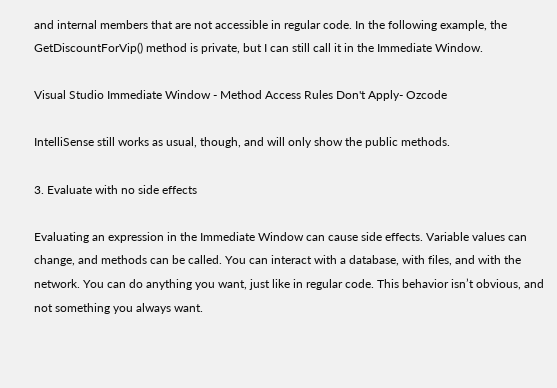and internal members that are not accessible in regular code. In the following example, the GetDiscountForVip() method is private, but I can still call it in the Immediate Window.

Visual Studio Immediate Window - Method Access Rules Don't Apply- Ozcode

IntelliSense still works as usual, though, and will only show the public methods.

3. Evaluate with no side effects

Evaluating an expression in the Immediate Window can cause side effects. Variable values can change, and methods can be called. You can interact with a database, with files, and with the network. You can do anything you want, just like in regular code. This behavior isn’t obvious, and not something you always want.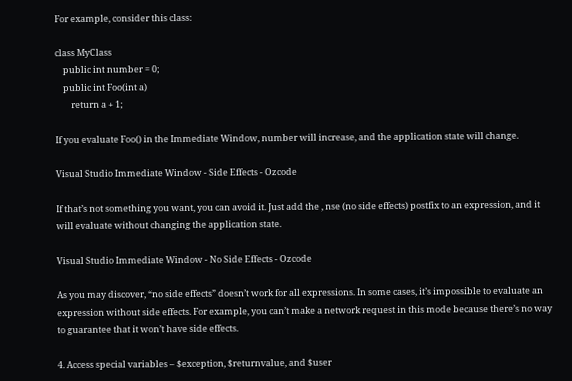For example, consider this class:

class MyClass
    public int number = 0;
    public int Foo(int a)
        return a + 1;

If you evaluate Foo() in the Immediate Window, number will increase, and the application state will change.

Visual Studio Immediate Window - Side Effects - Ozcode

If that’s not something you want, you can avoid it. Just add the , nse (no side effects) postfix to an expression, and it will evaluate without changing the application state.

Visual Studio Immediate Window - No Side Effects - Ozcode

As you may discover, “no side effects” doesn’t work for all expressions. In some cases, it’s impossible to evaluate an expression without side effects. For example, you can’t make a network request in this mode because there’s no way to guarantee that it won’t have side effects.

4. Access special variables – $exception, $returnvalue, and $user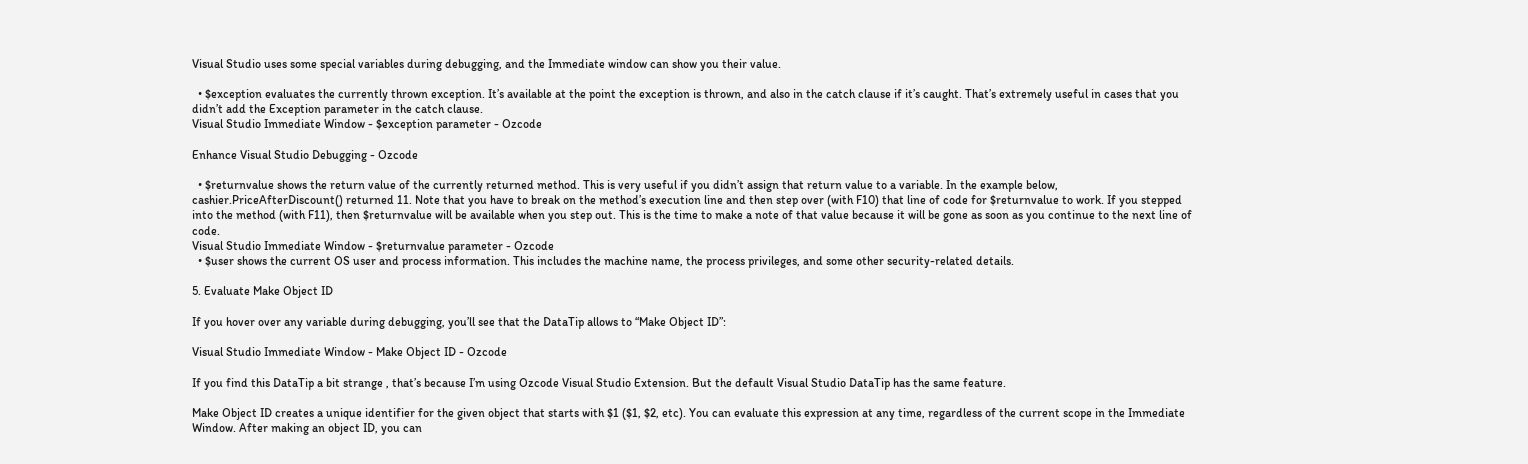Visual Studio uses some special variables during debugging, and the Immediate window can show you their value.

  • $exception evaluates the currently thrown exception. It’s available at the point the exception is thrown, and also in the catch clause if it’s caught. That’s extremely useful in cases that you didn’t add the Exception parameter in the catch clause.
Visual Studio Immediate Window - $exception parameter - Ozcode

Enhance Visual Studio Debugging - Ozcode

  • $returnvalue shows the return value of the currently returned method. This is very useful if you didn’t assign that return value to a variable. In the example below, cashier.PriceAfterDiscount() returned 11. Note that you have to break on the method’s execution line and then step over (with F10) that line of code for $returnvalue to work. If you stepped into the method (with F11), then $returnvalue will be available when you step out. This is the time to make a note of that value because it will be gone as soon as you continue to the next line of code.
Visual Studio Immediate Window - $returnvalue parameter - Ozcode
  • $user shows the current OS user and process information. This includes the machine name, the process privileges, and some other security-related details.

5. Evaluate Make Object ID

If you hover over any variable during debugging, you’ll see that the DataTip allows to “Make Object ID”:

Visual Studio Immediate Window - Make Object ID - Ozcode

If you find this DataTip a bit strange , that’s because I’m using Ozcode Visual Studio Extension. But the default Visual Studio DataTip has the same feature.

Make Object ID creates a unique identifier for the given object that starts with $1 ($1, $2, etc). You can evaluate this expression at any time, regardless of the current scope in the Immediate Window. After making an object ID, you can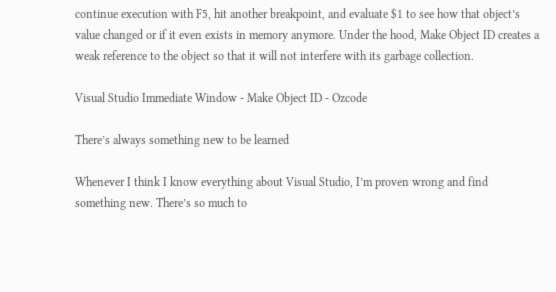continue execution with F5, hit another breakpoint, and evaluate $1 to see how that object’s value changed or if it even exists in memory anymore. Under the hood, Make Object ID creates a weak reference to the object so that it will not interfere with its garbage collection.

Visual Studio Immediate Window - Make Object ID - Ozcode

There’s always something new to be learned

Whenever I think I know everything about Visual Studio, I’m proven wrong and find something new. There’s so much to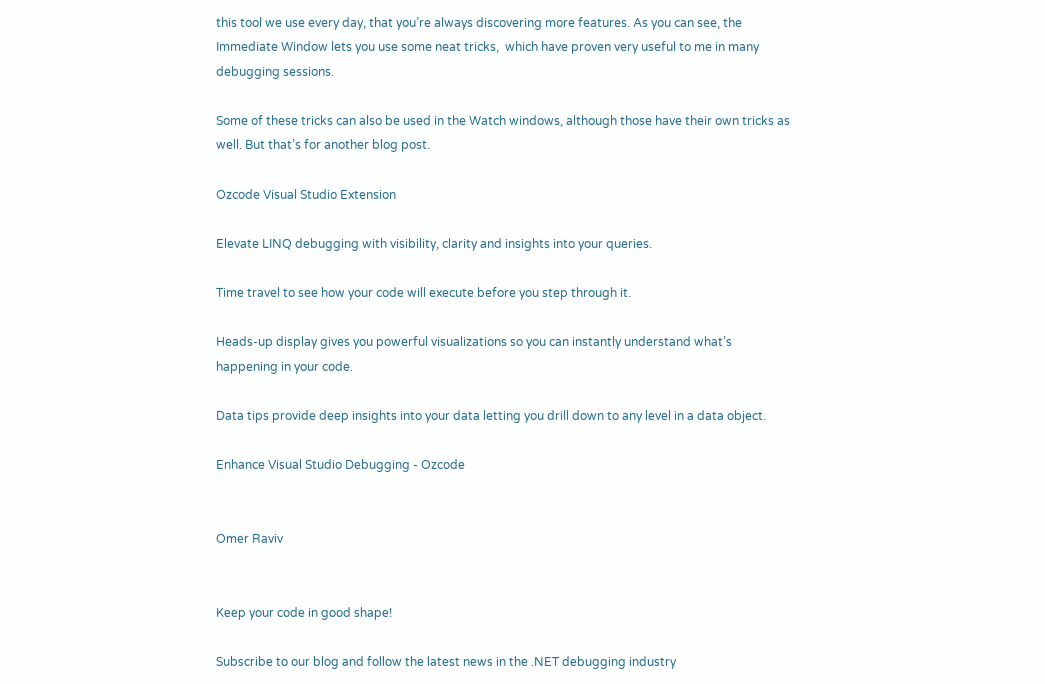this tool we use every day, that you’re always discovering more features. As you can see, the Immediate Window lets you use some neat tricks,  which have proven very useful to me in many debugging sessions.

Some of these tricks can also be used in the Watch windows, although those have their own tricks as well. But that’s for another blog post.

Ozcode Visual Studio Extension

Elevate LINQ debugging with visibility, clarity and insights into your queries.

Time travel to see how your code will execute before you step through it.

Heads-up display gives you powerful visualizations so you can instantly understand what’s happening in your code.

Data tips provide deep insights into your data letting you drill down to any level in a data object.

Enhance Visual Studio Debugging - Ozcode


Omer Raviv


Keep your code in good shape!

Subscribe to our blog and follow the latest news in the .NET debugging industry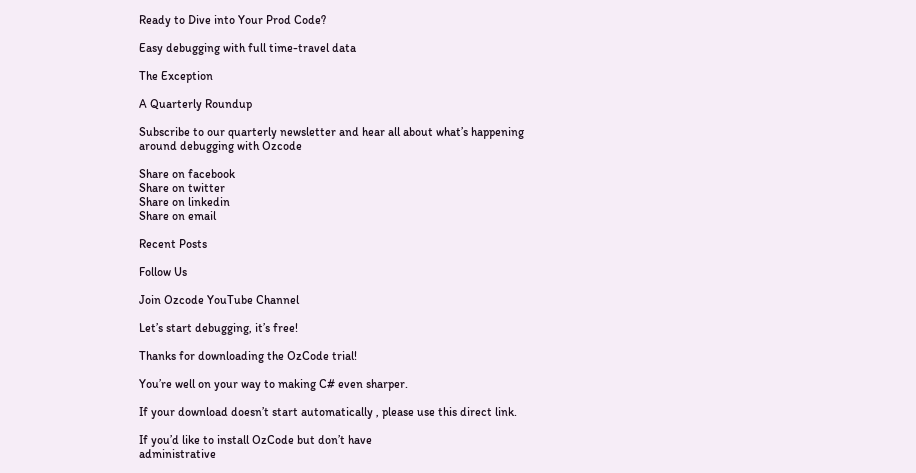Ready to Dive into Your Prod Code?

Easy debugging with full time-travel data

The Exception

A Quarterly Roundup

Subscribe to our quarterly newsletter and hear all about what’s happening around debugging with Ozcode

Share on facebook
Share on twitter
Share on linkedin
Share on email

Recent Posts

Follow Us

Join Ozcode YouTube Channel

Let’s start debugging, it’s free!

Thanks for downloading the OzCode trial!

You’re well on your way to making C# even sharper.

If your download doesn’t start automatically , please use this direct link.

If you’d like to install OzCode but don’t have
administrative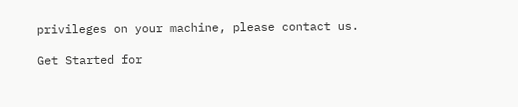privileges on your machine, please contact us.

Get Started for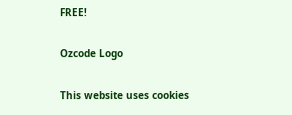FREE!

Ozcode Logo

This website uses cookies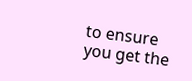to ensure you get the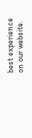best experience on our website.